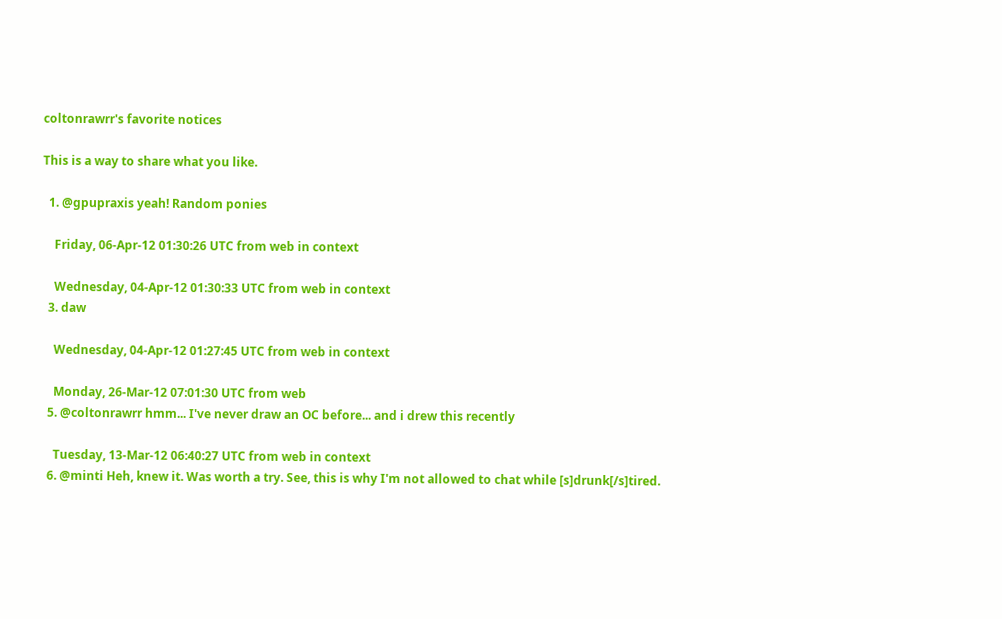coltonrawrr's favorite notices

This is a way to share what you like.

  1. @gpupraxis yeah! Random ponies

    Friday, 06-Apr-12 01:30:26 UTC from web in context

    Wednesday, 04-Apr-12 01:30:33 UTC from web in context
  3. daw

    Wednesday, 04-Apr-12 01:27:45 UTC from web in context

    Monday, 26-Mar-12 07:01:30 UTC from web
  5. @coltonrawrr hmm... I've never draw an OC before... and i drew this recently

    Tuesday, 13-Mar-12 06:40:27 UTC from web in context
  6. @minti Heh, knew it. Was worth a try. See, this is why I'm not allowed to chat while [s]drunk[/s]tired.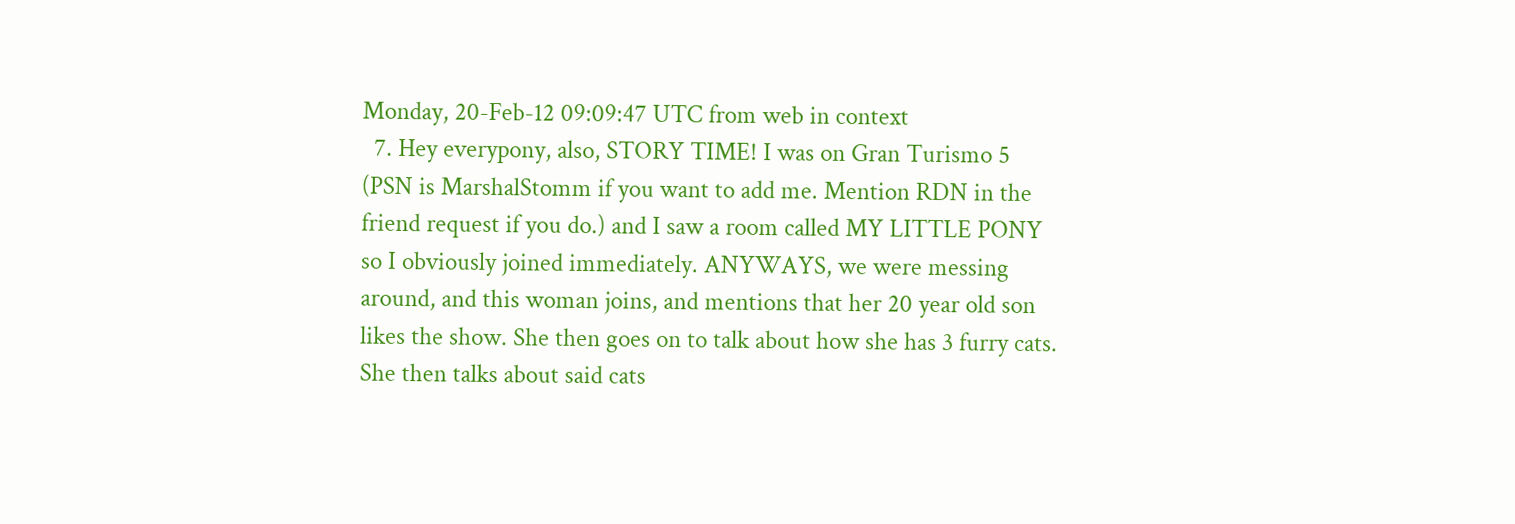Monday, 20-Feb-12 09:09:47 UTC from web in context
  7. Hey everypony, also, STORY TIME! I was on Gran Turismo 5 (PSN is MarshalStomm if you want to add me. Mention RDN in the friend request if you do.) and I saw a room called MY LITTLE PONY so I obviously joined immediately. ANYWAYS, we were messing around, and this woman joins, and mentions that her 20 year old son likes the show. She then goes on to talk about how she has 3 furry cats. She then talks about said cats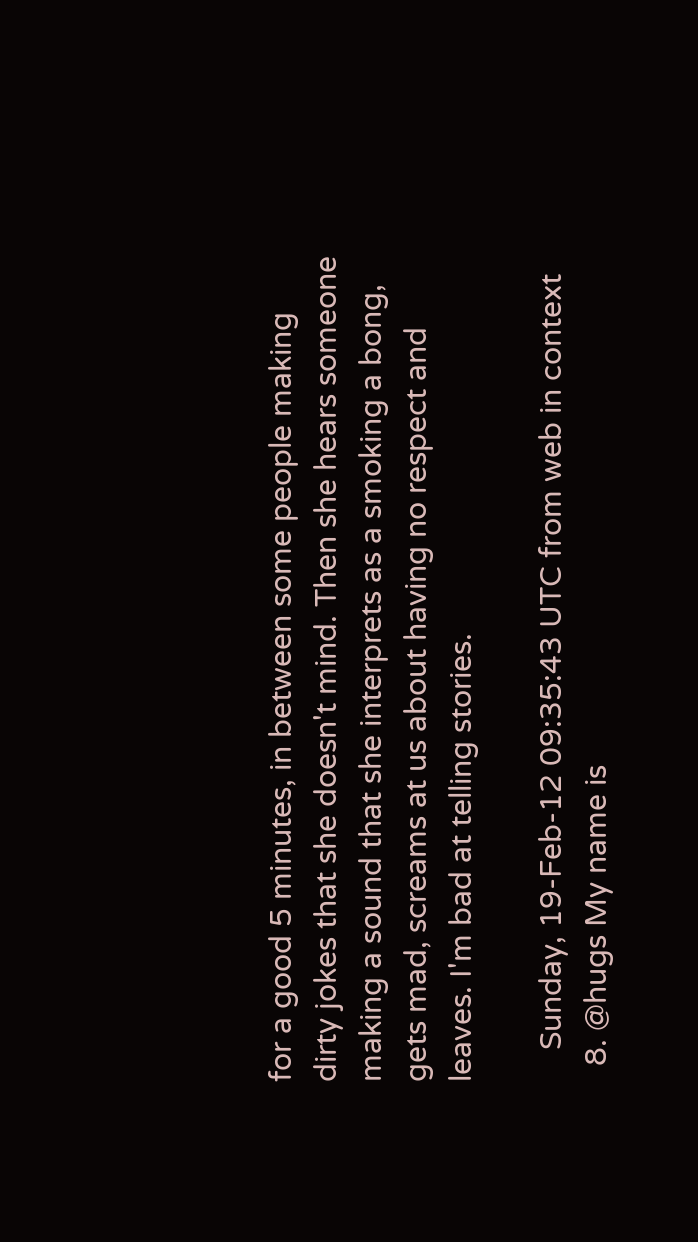for a good 5 minutes, in between some people making dirty jokes that she doesn't mind. Then she hears someone making a sound that she interprets as a smoking a bong, gets mad, screams at us about having no respect and leaves. I'm bad at telling stories.

    Sunday, 19-Feb-12 09:35:43 UTC from web in context
  8. @hugs My name is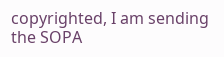copyrighted, I am sending the SOPA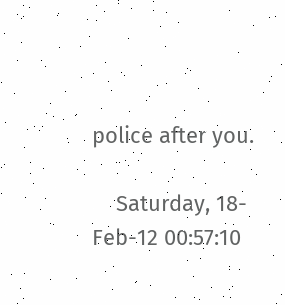police after you.

    Saturday, 18-Feb-12 00:57:10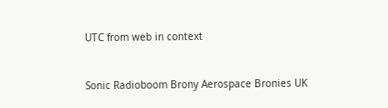UTC from web in context


Sonic Radioboom Brony Aerospace Bronies UK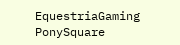EquestriaGaming PonySquare